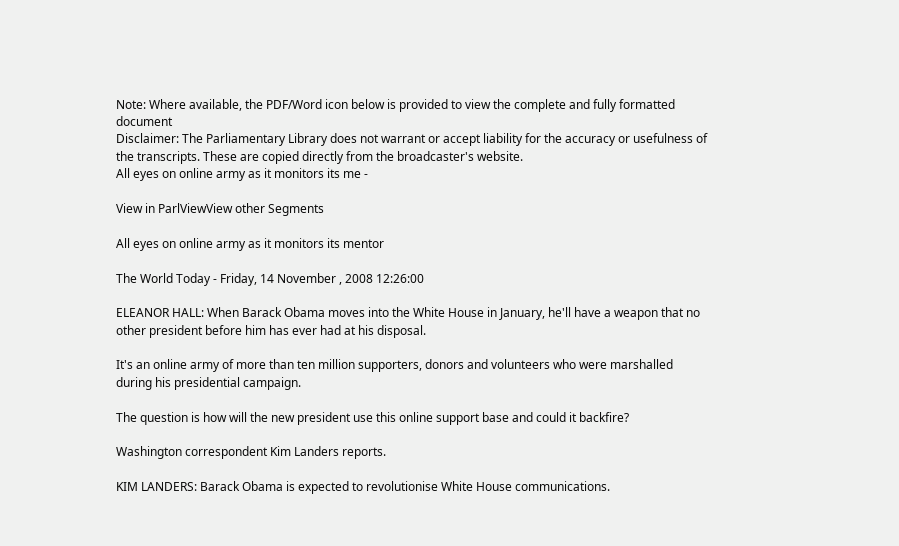Note: Where available, the PDF/Word icon below is provided to view the complete and fully formatted document
Disclaimer: The Parliamentary Library does not warrant or accept liability for the accuracy or usefulness of the transcripts. These are copied directly from the broadcaster's website.
All eyes on online army as it monitors its me -

View in ParlViewView other Segments

All eyes on online army as it monitors its mentor

The World Today - Friday, 14 November , 2008 12:26:00

ELEANOR HALL: When Barack Obama moves into the White House in January, he'll have a weapon that no
other president before him has ever had at his disposal.

It's an online army of more than ten million supporters, donors and volunteers who were marshalled
during his presidential campaign.

The question is how will the new president use this online support base and could it backfire?

Washington correspondent Kim Landers reports.

KIM LANDERS: Barack Obama is expected to revolutionise White House communications.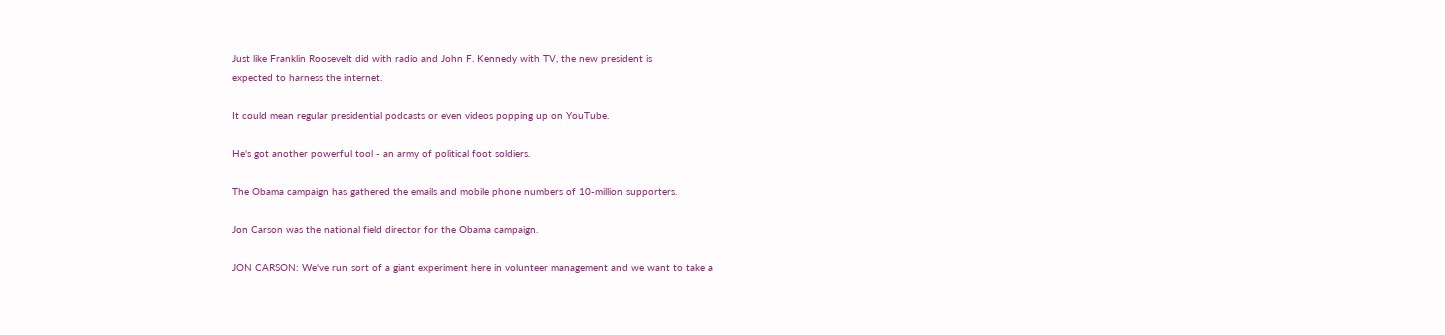Just like Franklin Roosevelt did with radio and John F. Kennedy with TV, the new president is
expected to harness the internet.

It could mean regular presidential podcasts or even videos popping up on YouTube.

He's got another powerful tool - an army of political foot soldiers.

The Obama campaign has gathered the emails and mobile phone numbers of 10-million supporters.

Jon Carson was the national field director for the Obama campaign.

JON CARSON: We've run sort of a giant experiment here in volunteer management and we want to take a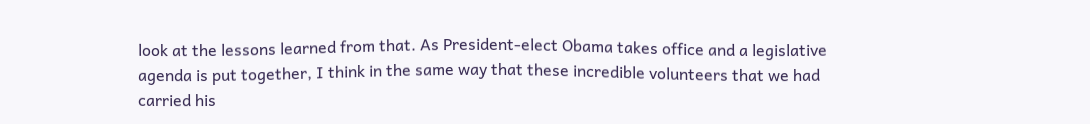look at the lessons learned from that. As President-elect Obama takes office and a legislative
agenda is put together, I think in the same way that these incredible volunteers that we had
carried his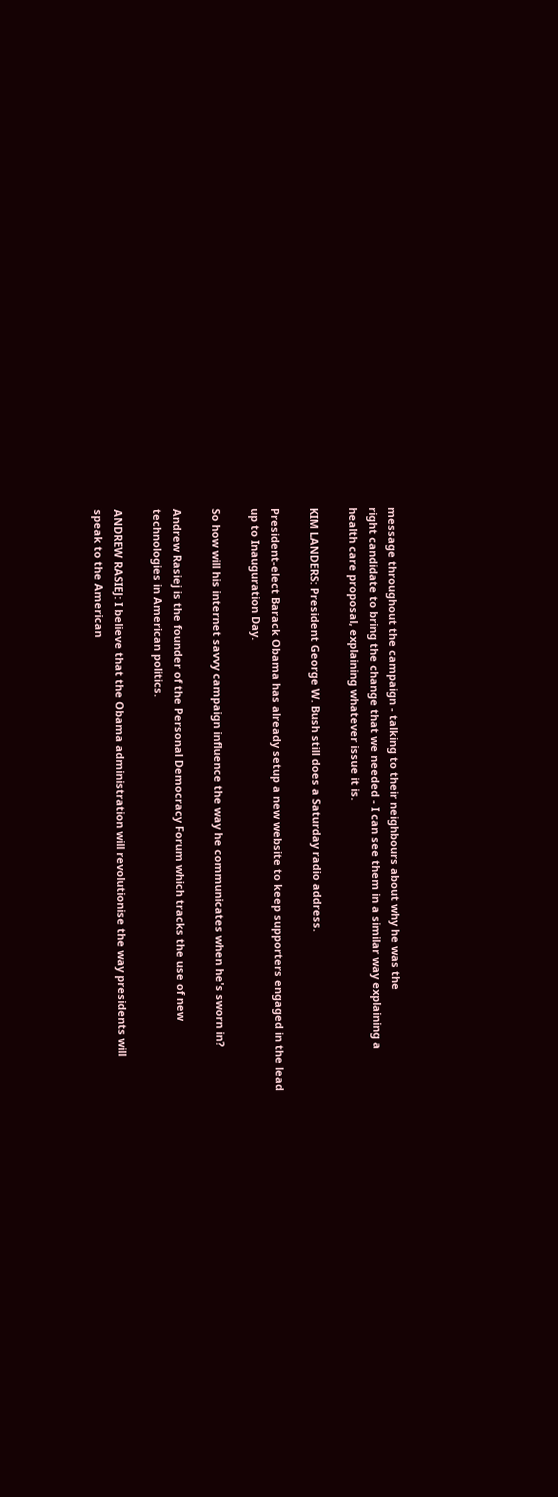message throughout the campaign - talking to their neighbours about why he was the
right candidate to bring the change that we needed - I can see them in a similar way explaining a
health care proposal, explaining whatever issue it is.

KIM LANDERS: President George W. Bush still does a Saturday radio address.

President-elect Barack Obama has already setup a new website to keep supporters engaged in the lead
up to Inauguration Day.

So how will his internet savvy campaign influence the way he communicates when he's sworn in?

Andrew Rasiej is the founder of the Personal Democracy Forum which tracks the use of new
technologies in American politics.

ANDREW RASIEJ: I believe that the Obama administration will revolutionise the way presidents will
speak to the American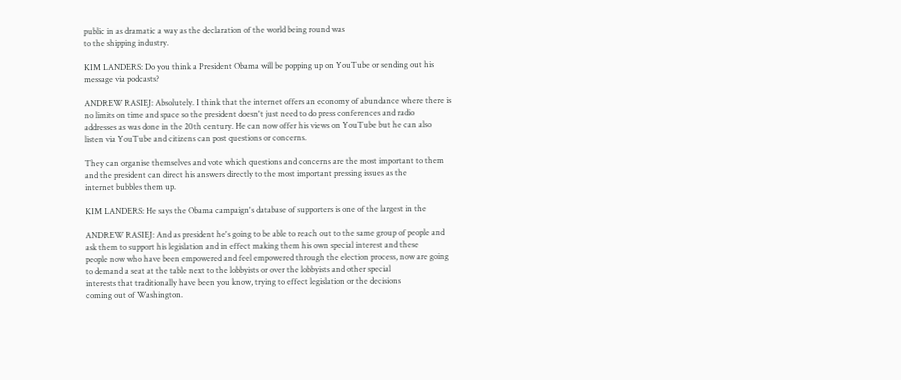public in as dramatic a way as the declaration of the world being round was
to the shipping industry.

KIM LANDERS: Do you think a President Obama will be popping up on YouTube or sending out his
message via podcasts?

ANDREW RASIEJ: Absolutely. I think that the internet offers an economy of abundance where there is
no limits on time and space so the president doesn't just need to do press conferences and radio
addresses as was done in the 20th century. He can now offer his views on YouTube but he can also
listen via YouTube and citizens can post questions or concerns.

They can organise themselves and vote which questions and concerns are the most important to them
and the president can direct his answers directly to the most important pressing issues as the
internet bubbles them up.

KIM LANDERS: He says the Obama campaign's database of supporters is one of the largest in the

ANDREW RASIEJ: And as president he's going to be able to reach out to the same group of people and
ask them to support his legislation and in effect making them his own special interest and these
people now who have been empowered and feel empowered through the election process, now are going
to demand a seat at the table next to the lobbyists or over the lobbyists and other special
interests that traditionally have been you know, trying to effect legislation or the decisions
coming out of Washington.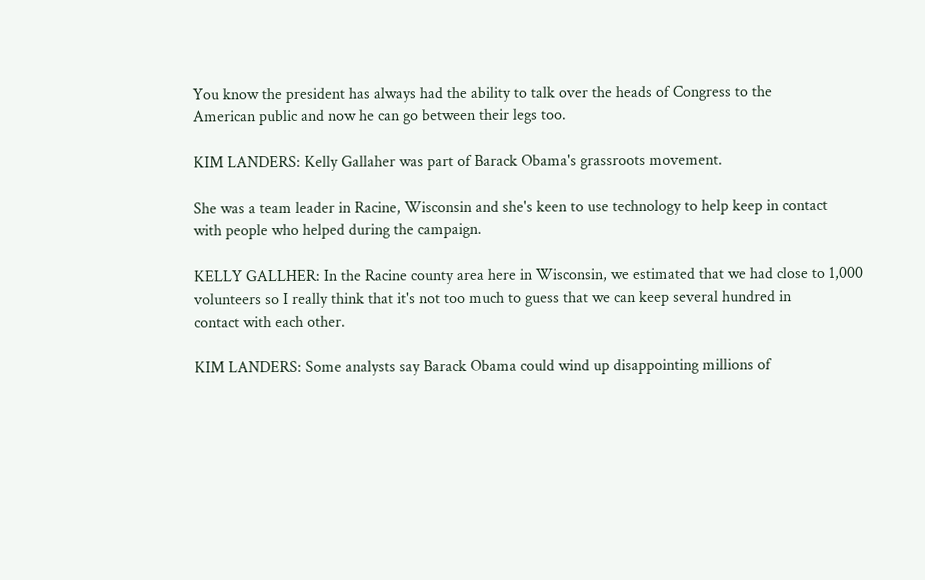You know the president has always had the ability to talk over the heads of Congress to the
American public and now he can go between their legs too.

KIM LANDERS: Kelly Gallaher was part of Barack Obama's grassroots movement.

She was a team leader in Racine, Wisconsin and she's keen to use technology to help keep in contact
with people who helped during the campaign.

KELLY GALLHER: In the Racine county area here in Wisconsin, we estimated that we had close to 1,000
volunteers so I really think that it's not too much to guess that we can keep several hundred in
contact with each other.

KIM LANDERS: Some analysts say Barack Obama could wind up disappointing millions of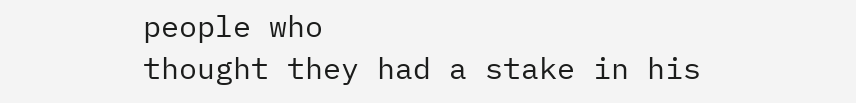people who
thought they had a stake in his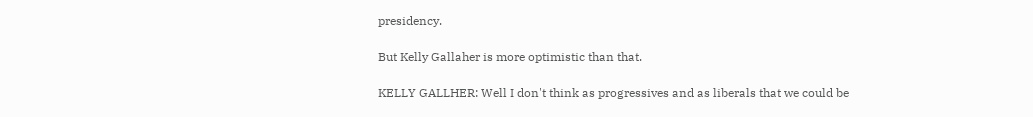presidency.

But Kelly Gallaher is more optimistic than that.

KELLY GALLHER: Well I don't think as progressives and as liberals that we could be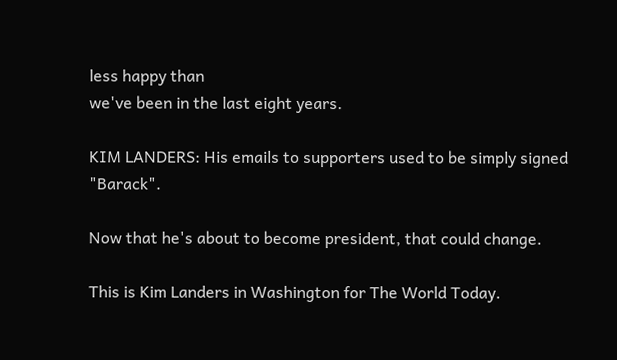less happy than
we've been in the last eight years.

KIM LANDERS: His emails to supporters used to be simply signed "Barack".

Now that he's about to become president, that could change.

This is Kim Landers in Washington for The World Today.